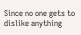Since no one gets to dislike anything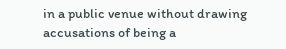in a public venue without drawing accusations of being a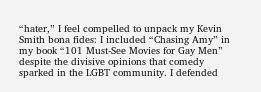“hater,” I feel compelled to unpack my Kevin Smith bona fides: I included “Chasing Amy” in my book “101 Must-See Movies for Gay Men” despite the divisive opinions that comedy sparked in the LGBT community. I defended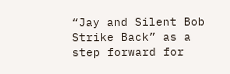“Jay and Silent Bob Strike Back” as a step forward for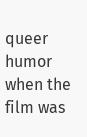queer humor when the film was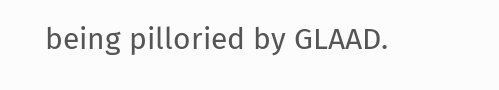being pilloried by GLAAD.